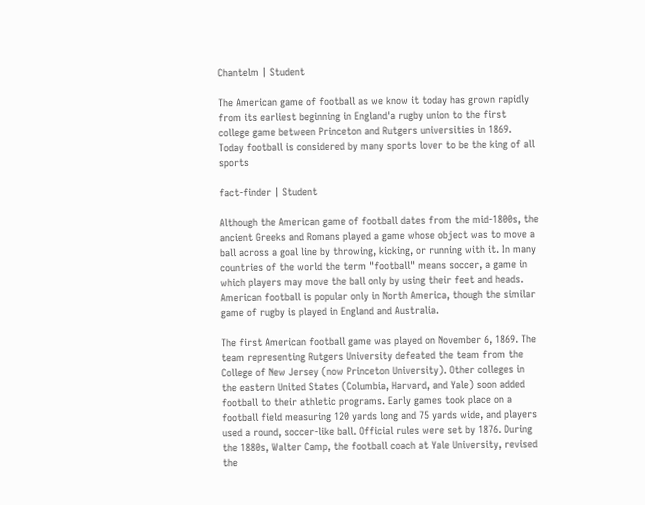Chantelm | Student

The American game of football as we know it today has grown rapidly from its earliest beginning in England'a rugby union to the first college game between Princeton and Rutgers universities in 1869. Today football is considered by many sports lover to be the king of all sports

fact-finder | Student

Although the American game of football dates from the mid-1800s, the ancient Greeks and Romans played a game whose object was to move a ball across a goal line by throwing, kicking, or running with it. In many countries of the world the term "football" means soccer, a game in which players may move the ball only by using their feet and heads. American football is popular only in North America, though the similar game of rugby is played in England and Australia.

The first American football game was played on November 6, 1869. The team representing Rutgers University defeated the team from the College of New Jersey (now Princeton University). Other colleges in the eastern United States (Columbia, Harvard, and Yale) soon added football to their athletic programs. Early games took place on a football field measuring 120 yards long and 75 yards wide, and players used a round, soccer-like ball. Official rules were set by 1876. During the 1880s, Walter Camp, the football coach at Yale University, revised the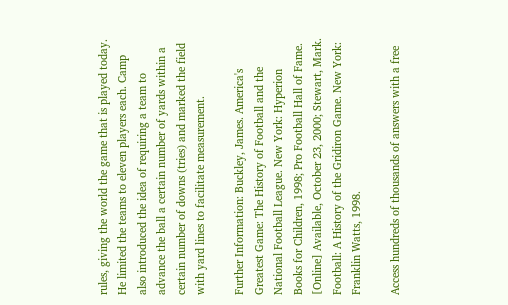rules, giving the world the game that is played today. He limited the teams to eleven players each. Camp also introduced the idea of requiring a team to advance the ball a certain number of yards within a certain number of downs (tries) and marked the field with yard lines to facilitate measurement.

Further Information: Buckley, James. America's Greatest Game: The History of Football and the National Football League. New York: Hyperion Books for Children, 1998; Pro Football Hall of Fame. [Online] Available, October 23, 2000; Stewart, Mark. Football: A History of the Gridiron Game. New York: Franklin Watts, 1998.

Access hundreds of thousands of answers with a free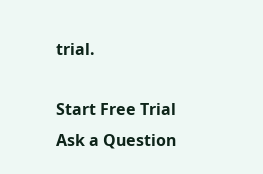trial.

Start Free Trial
Ask a Question